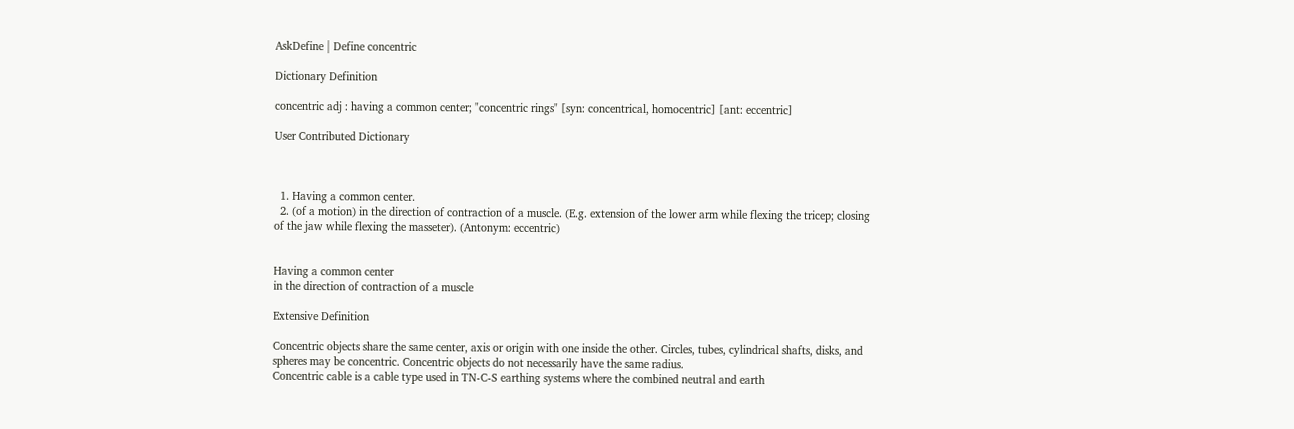AskDefine | Define concentric

Dictionary Definition

concentric adj : having a common center; "concentric rings" [syn: concentrical, homocentric] [ant: eccentric]

User Contributed Dictionary



  1. Having a common center.
  2. (of a motion) in the direction of contraction of a muscle. (E.g. extension of the lower arm while flexing the tricep; closing of the jaw while flexing the masseter). (Antonym: eccentric)


Having a common center
in the direction of contraction of a muscle

Extensive Definition

Concentric objects share the same center, axis or origin with one inside the other. Circles, tubes, cylindrical shafts, disks, and spheres may be concentric. Concentric objects do not necessarily have the same radius.
Concentric cable is a cable type used in TN-C-S earthing systems where the combined neutral and earth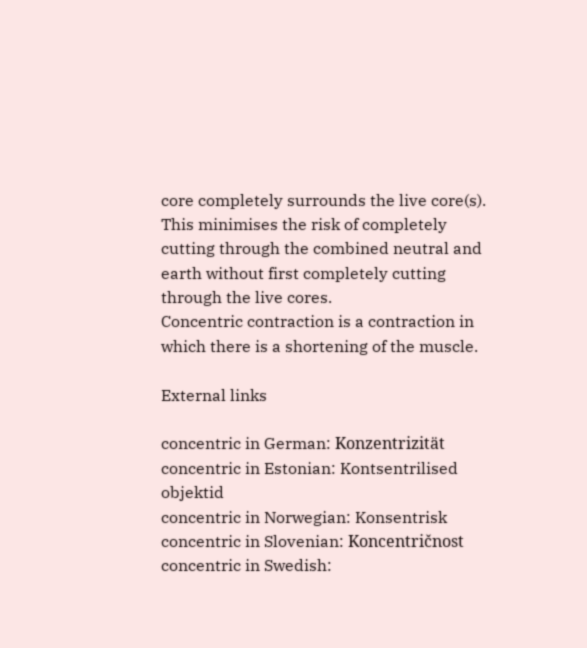core completely surrounds the live core(s). This minimises the risk of completely cutting through the combined neutral and earth without first completely cutting through the live cores.
Concentric contraction is a contraction in which there is a shortening of the muscle.

External links

concentric in German: Konzentrizität
concentric in Estonian: Kontsentrilised objektid
concentric in Norwegian: Konsentrisk
concentric in Slovenian: Koncentričnost
concentric in Swedish: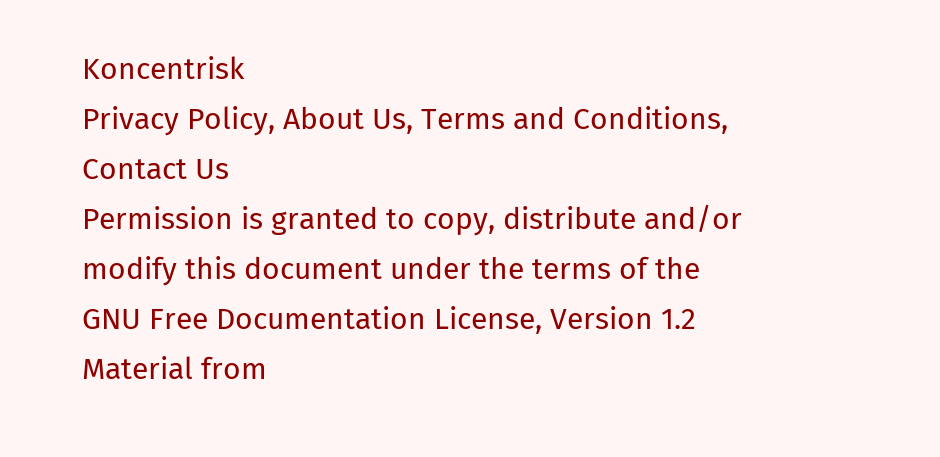Koncentrisk
Privacy Policy, About Us, Terms and Conditions, Contact Us
Permission is granted to copy, distribute and/or modify this document under the terms of the GNU Free Documentation License, Version 1.2
Material from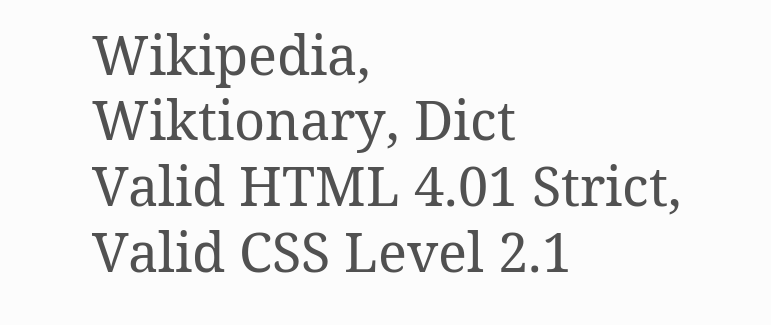Wikipedia, Wiktionary, Dict
Valid HTML 4.01 Strict, Valid CSS Level 2.1